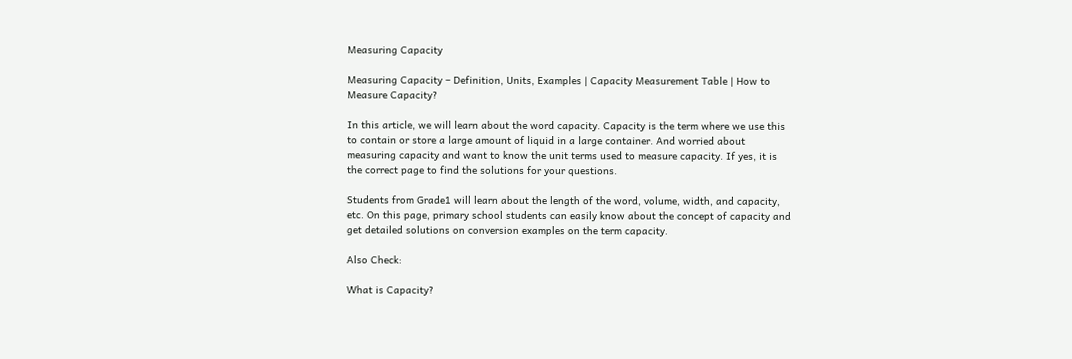Measuring Capacity

Measuring Capacity – Definition, Units, Examples | Capacity Measurement Table | How to Measure Capacity?

In this article, we will learn about the word capacity. Capacity is the term where we use this to contain or store a large amount of liquid in a large container. And worried about measuring capacity and want to know the unit terms used to measure capacity. If yes, it is the correct page to find the solutions for your questions.

Students from Grade1 will learn about the length of the word, volume, width, and capacity, etc. On this page, primary school students can easily know about the concept of capacity and get detailed solutions on conversion examples on the term capacity.

Also Check:

What is Capacity?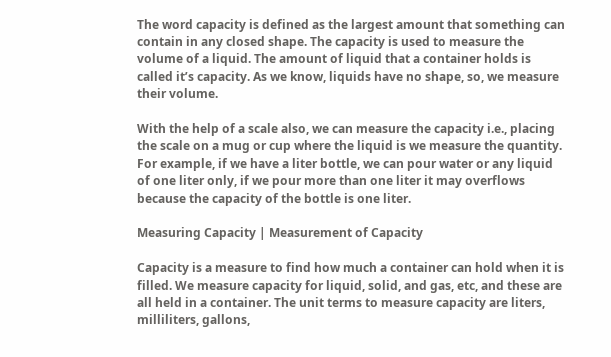The word capacity is defined as the largest amount that something can contain in any closed shape. The capacity is used to measure the volume of a liquid. The amount of liquid that a container holds is called it’s capacity. As we know, liquids have no shape, so, we measure their volume.

With the help of a scale also, we can measure the capacity i.e., placing the scale on a mug or cup where the liquid is we measure the quantity. For example, if we have a liter bottle, we can pour water or any liquid of one liter only, if we pour more than one liter it may overflows because the capacity of the bottle is one liter.

Measuring Capacity | Measurement of Capacity

Capacity is a measure to find how much a container can hold when it is filled. We measure capacity for liquid, solid, and gas, etc, and these are all held in a container. The unit terms to measure capacity are liters, milliliters, gallons,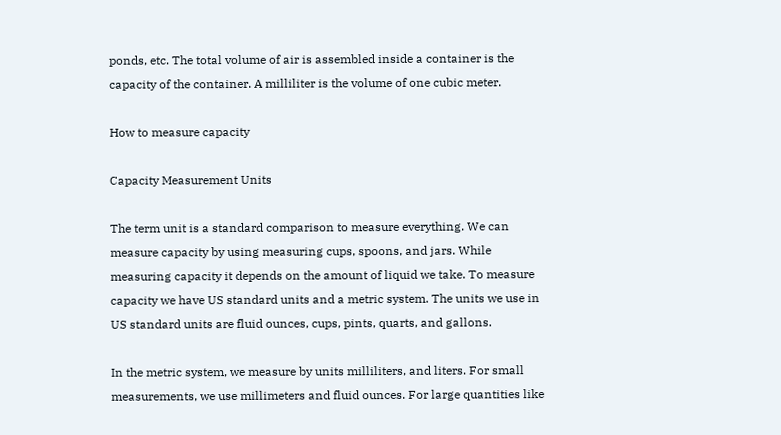ponds, etc. The total volume of air is assembled inside a container is the capacity of the container. A milliliter is the volume of one cubic meter.

How to measure capacity

Capacity Measurement Units

The term unit is a standard comparison to measure everything. We can measure capacity by using measuring cups, spoons, and jars. While measuring capacity it depends on the amount of liquid we take. To measure capacity we have US standard units and a metric system. The units we use in US standard units are fluid ounces, cups, pints, quarts, and gallons.

In the metric system, we measure by units milliliters, and liters. For small measurements, we use millimeters and fluid ounces. For large quantities like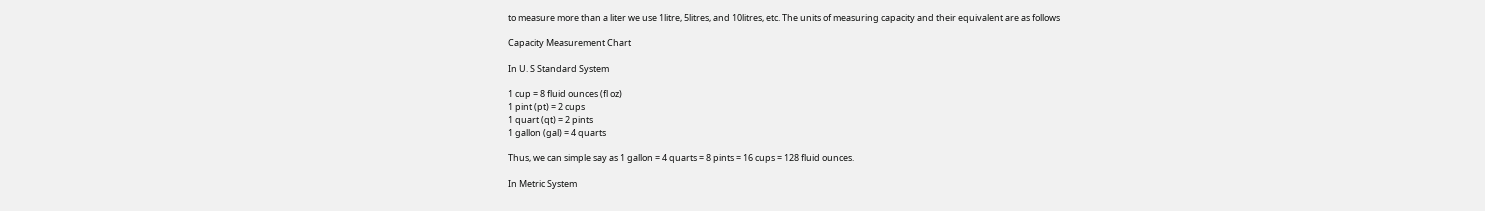to measure more than a liter we use 1litre, 5litres, and 10litres, etc. The units of measuring capacity and their equivalent are as follows

Capacity Measurement Chart

In U. S Standard System

1 cup = 8 fluid ounces (fl oz)
1 pint (pt) = 2 cups
1 quart (qt) = 2 pints
1 gallon (gal) = 4 quarts

Thus, we can simple say as 1 gallon = 4 quarts = 8 pints = 16 cups = 128 fluid ounces.

In Metric System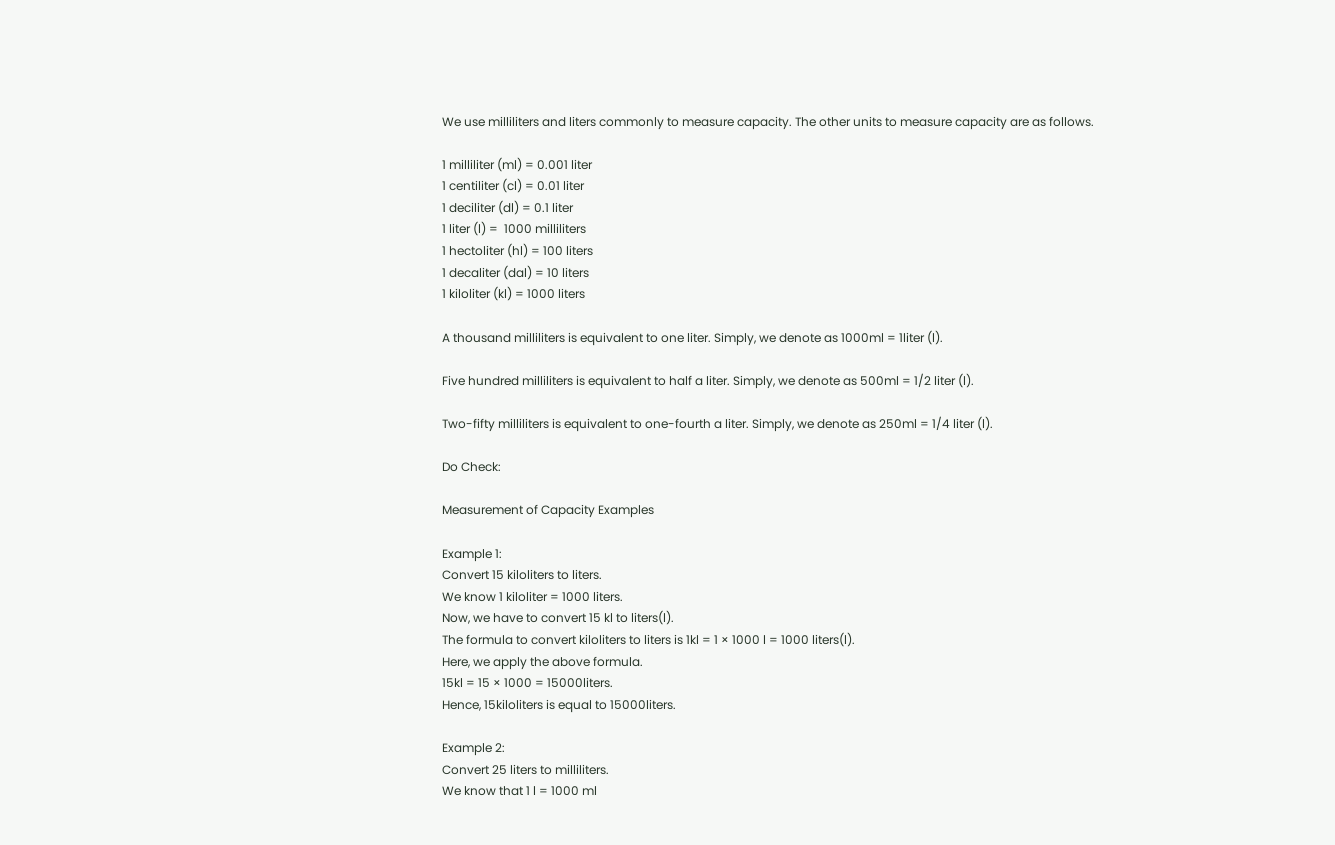We use milliliters and liters commonly to measure capacity. The other units to measure capacity are as follows.

1 milliliter (ml) = 0.001 liter
1 centiliter (cl) = 0.01 liter
1 deciliter (dl) = 0.1 liter
1 liter (l) =  1000 milliliters
1 hectoliter (hl) = 100 liters
1 decaliter (dal) = 10 liters
1 kiloliter (kl) = 1000 liters

A thousand milliliters is equivalent to one liter. Simply, we denote as 1000ml = 1liter (l).

Five hundred milliliters is equivalent to half a liter. Simply, we denote as 500ml = 1/2 liter (l).

Two-fifty milliliters is equivalent to one-fourth a liter. Simply, we denote as 250ml = 1/4 liter (l).

Do Check:

Measurement of Capacity Examples

Example 1:
Convert 15 kiloliters to liters.
We know 1 kiloliter = 1000 liters.
Now, we have to convert 15 kl to liters(l).
The formula to convert kiloliters to liters is 1kl = 1 × 1000 l = 1000 liters(l).
Here, we apply the above formula.
15kl = 15 × 1000 = 15000liters.
Hence, 15kiloliters is equal to 15000liters.

Example 2:
Convert 25 liters to milliliters.
We know that 1 l = 1000 ml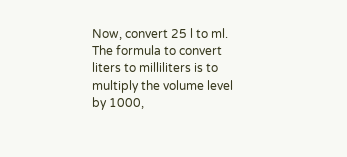Now, convert 25 l to ml.
The formula to convert liters to milliliters is to multiply the volume level by 1000,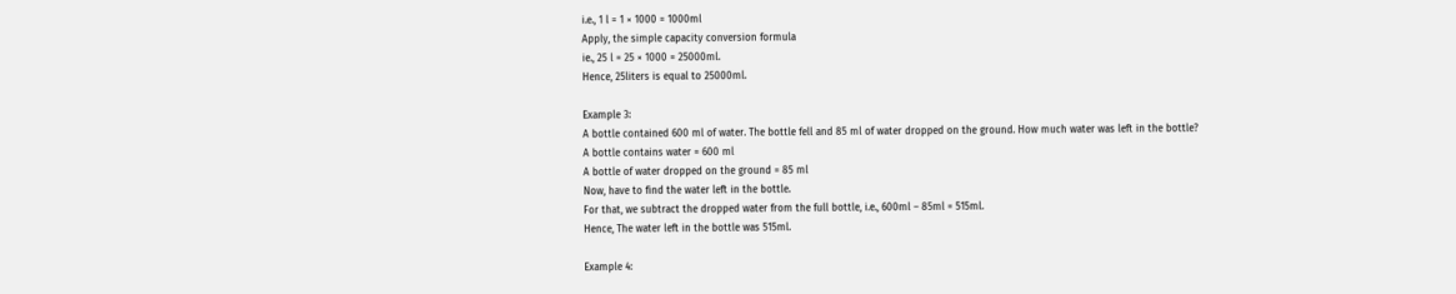i.e., 1 l = 1 × 1000 = 1000ml
Apply, the simple capacity conversion formula
ie., 25 l = 25 × 1000 = 25000ml.
Hence, 25liters is equal to 25000ml.

Example 3:
A bottle contained 600 ml of water. The bottle fell and 85 ml of water dropped on the ground. How much water was left in the bottle?
A bottle contains water = 600 ml
A bottle of water dropped on the ground = 85 ml
Now, have to find the water left in the bottle.
For that, we subtract the dropped water from the full bottle, i.e., 600ml – 85ml = 515ml.
Hence, The water left in the bottle was 515ml.

Example 4: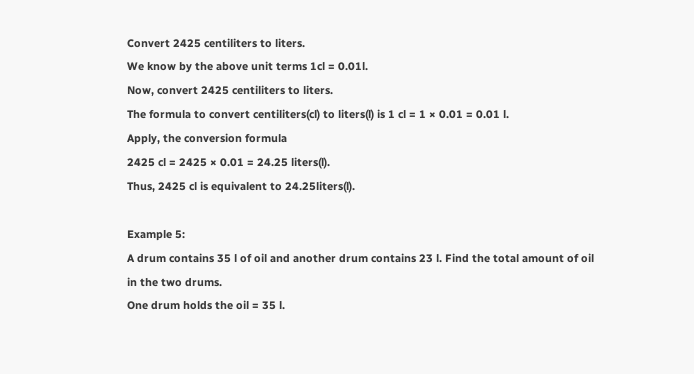Convert 2425 centiliters to liters.
We know by the above unit terms 1cl = 0.01l.
Now, convert 2425 centiliters to liters.
The formula to convert centiliters(cl) to liters(l) is 1 cl = 1 × 0.01 = 0.01 l.
Apply, the conversion formula
2425 cl = 2425 × 0.01 = 24.25 liters(l).
Thus, 2425 cl is equivalent to 24.25liters(l).

Example 5:
A drum contains 35 l of oil and another drum contains 23 l. Find the total amount of oil in the two drums.
One drum holds the oil = 35 l.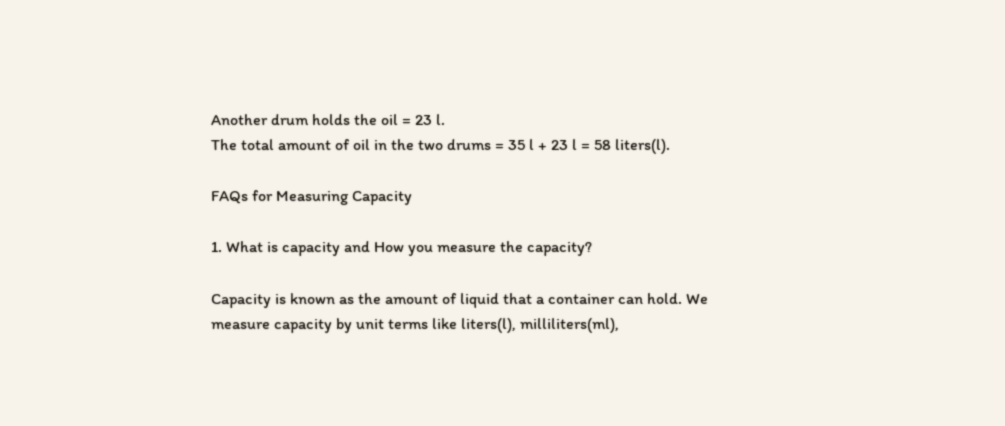Another drum holds the oil = 23 l.
The total amount of oil in the two drums = 35 l + 23 l = 58 liters(l).

FAQs for Measuring Capacity

1. What is capacity and How you measure the capacity?

Capacity is known as the amount of liquid that a container can hold. We measure capacity by unit terms like liters(l), milliliters(ml),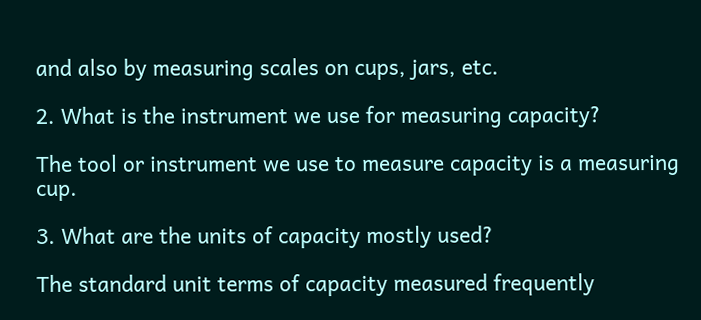and also by measuring scales on cups, jars, etc.

2. What is the instrument we use for measuring capacity?

The tool or instrument we use to measure capacity is a measuring cup.

3. What are the units of capacity mostly used?

The standard unit terms of capacity measured frequently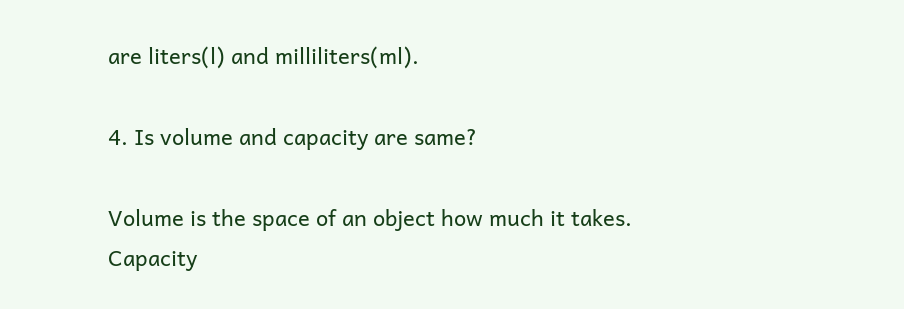are liters(l) and milliliters(ml).

4. Is volume and capacity are same?

Volume is the space of an object how much it takes. Capacity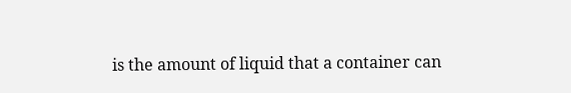is the amount of liquid that a container can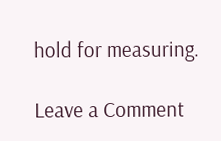hold for measuring.

Leave a Comment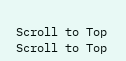Scroll to Top
Scroll to Top